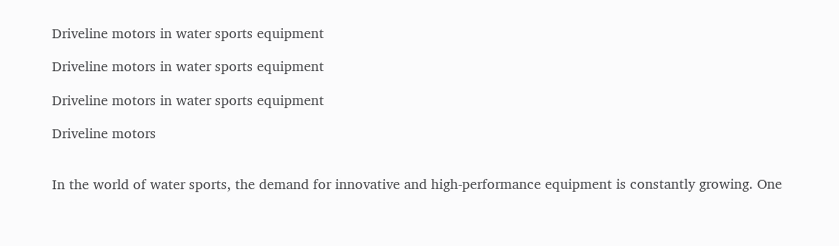Driveline motors in water sports equipment

Driveline motors in water sports equipment

Driveline motors in water sports equipment

Driveline motors


In the world of water sports, the demand for innovative and high-performance equipment is constantly growing. One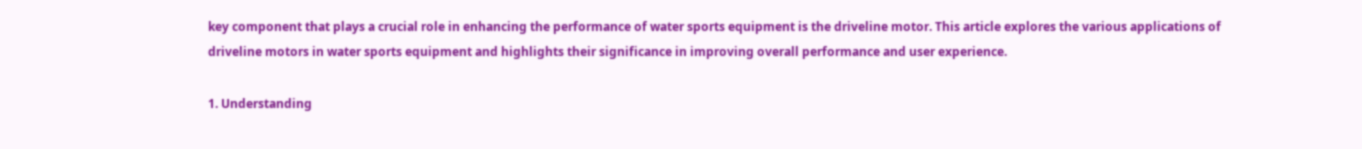key component that plays a crucial role in enhancing the performance of water sports equipment is the driveline motor. This article explores the various applications of driveline motors in water sports equipment and highlights their significance in improving overall performance and user experience.

1. Understanding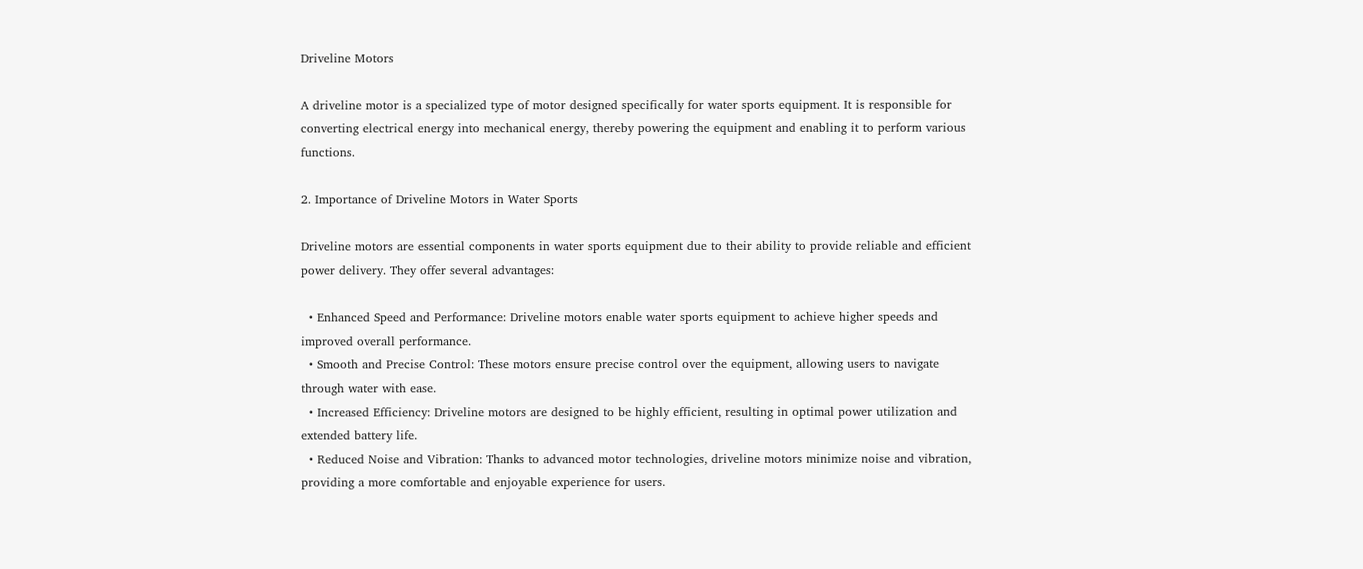Driveline Motors

A driveline motor is a specialized type of motor designed specifically for water sports equipment. It is responsible for converting electrical energy into mechanical energy, thereby powering the equipment and enabling it to perform various functions.

2. Importance of Driveline Motors in Water Sports

Driveline motors are essential components in water sports equipment due to their ability to provide reliable and efficient power delivery. They offer several advantages:

  • Enhanced Speed and Performance: Driveline motors enable water sports equipment to achieve higher speeds and improved overall performance.
  • Smooth and Precise Control: These motors ensure precise control over the equipment, allowing users to navigate through water with ease.
  • Increased Efficiency: Driveline motors are designed to be highly efficient, resulting in optimal power utilization and extended battery life.
  • Reduced Noise and Vibration: Thanks to advanced motor technologies, driveline motors minimize noise and vibration, providing a more comfortable and enjoyable experience for users.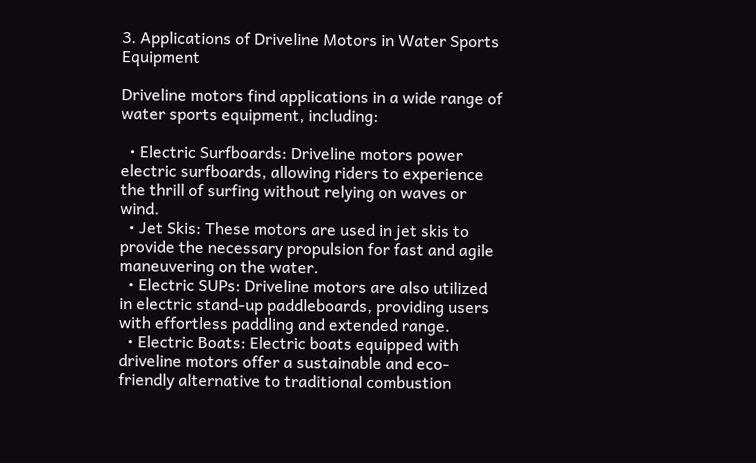3. Applications of Driveline Motors in Water Sports Equipment

Driveline motors find applications in a wide range of water sports equipment, including:

  • Electric Surfboards: Driveline motors power electric surfboards, allowing riders to experience the thrill of surfing without relying on waves or wind.
  • Jet Skis: These motors are used in jet skis to provide the necessary propulsion for fast and agile maneuvering on the water.
  • Electric SUPs: Driveline motors are also utilized in electric stand-up paddleboards, providing users with effortless paddling and extended range.
  • Electric Boats: Electric boats equipped with driveline motors offer a sustainable and eco-friendly alternative to traditional combustion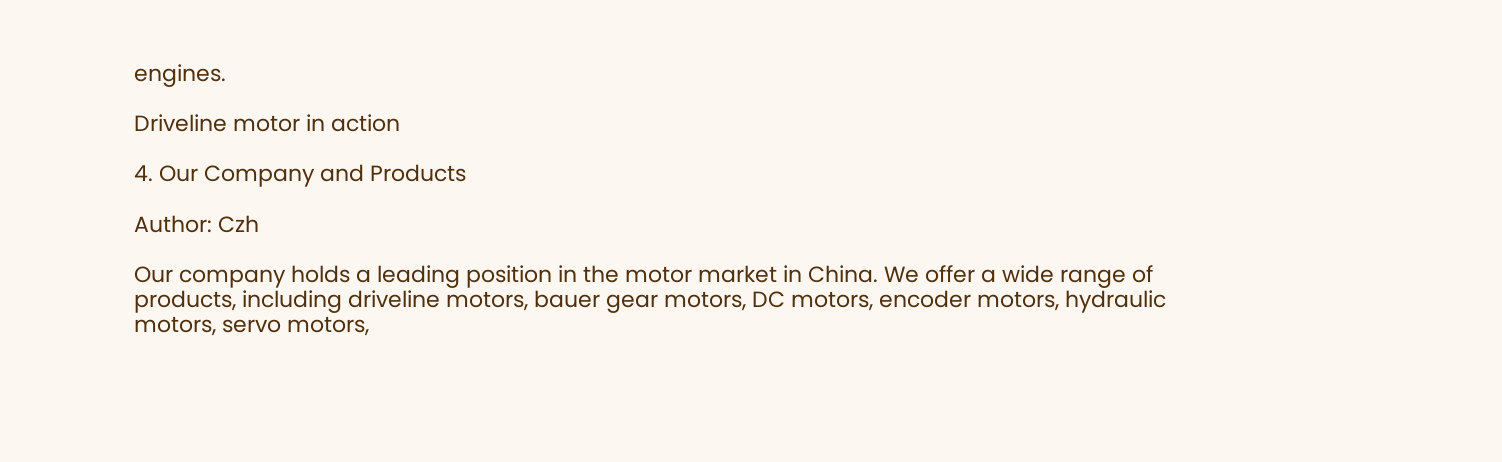engines.

Driveline motor in action

4. Our Company and Products

Author: Czh

Our company holds a leading position in the motor market in China. We offer a wide range of products, including driveline motors, bauer gear motors, DC motors, encoder motors, hydraulic motors, servo motors,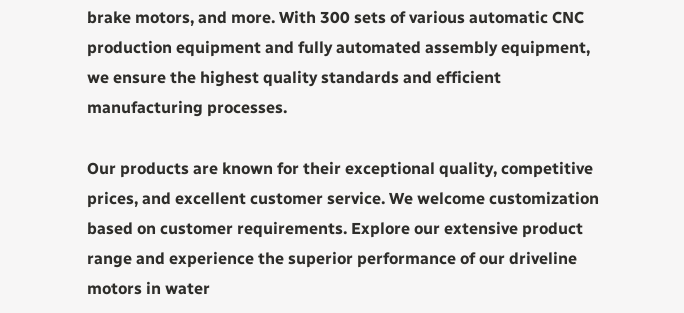brake motors, and more. With 300 sets of various automatic CNC production equipment and fully automated assembly equipment, we ensure the highest quality standards and efficient manufacturing processes.

Our products are known for their exceptional quality, competitive prices, and excellent customer service. We welcome customization based on customer requirements. Explore our extensive product range and experience the superior performance of our driveline motors in water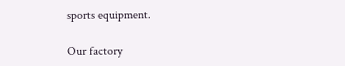sports equipment.

Our factory